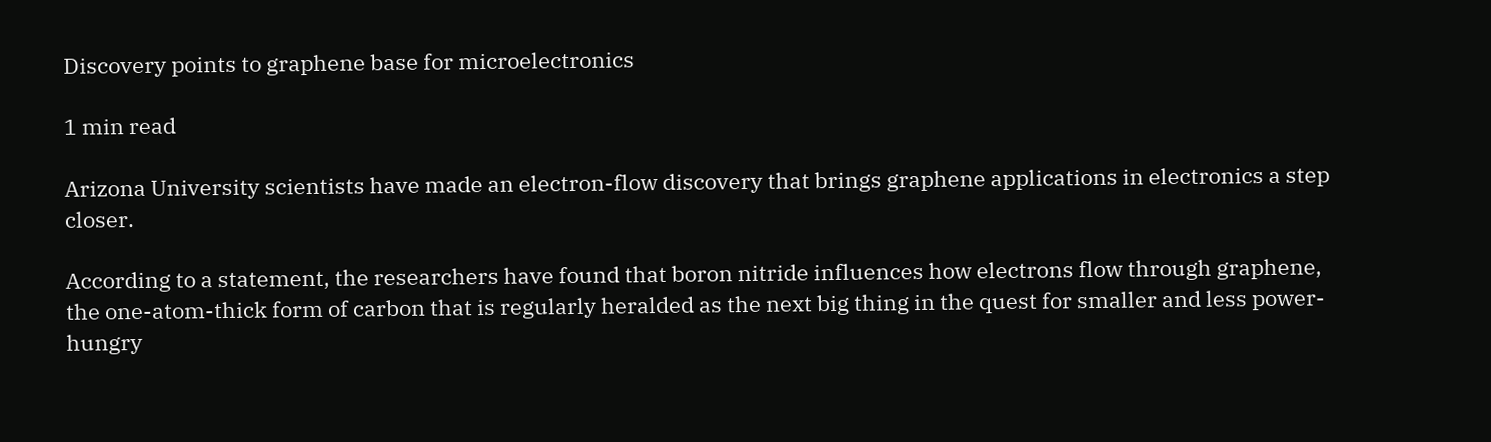Discovery points to graphene base for microelectronics

1 min read

Arizona University scientists have made an electron-flow discovery that brings graphene applications in electronics a step closer.

According to a statement, the researchers have found that boron nitride influences how electrons flow through graphene, the one-atom-thick form of carbon that is regularly heralded as the next big thing in the quest for smaller and less power-hungry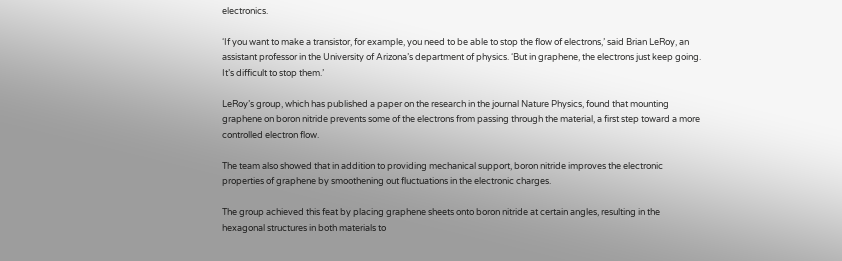electronics.

‘If you want to make a transistor, for example, you need to be able to stop the flow of electrons,’ said Brian LeRoy, an assistant professor in the University of Arizona’s department of physics. ‘But in graphene, the electrons just keep going. It’s difficult to stop them.’

LeRoy’s group, which has published a paper on the research in the journal Nature Physics, found that mounting graphene on boron nitride prevents some of the electrons from passing through the material, a first step toward a more controlled electron flow.

The team also showed that in addition to providing mechanical support, boron nitride improves the electronic properties of graphene by smoothening out fluctuations in the electronic charges.

The group achieved this feat by placing graphene sheets onto boron nitride at certain angles, resulting in the hexagonal structures in both materials to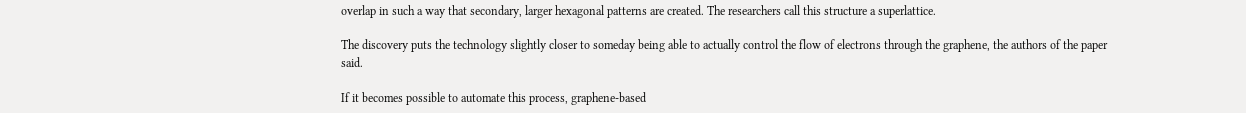overlap in such a way that secondary, larger hexagonal patterns are created. The researchers call this structure a superlattice.

The discovery puts the technology slightly closer to someday being able to actually control the flow of electrons through the graphene, the authors of the paper said.

If it becomes possible to automate this process, graphene-based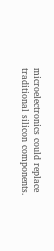microelectronics could replace traditional silicon components.